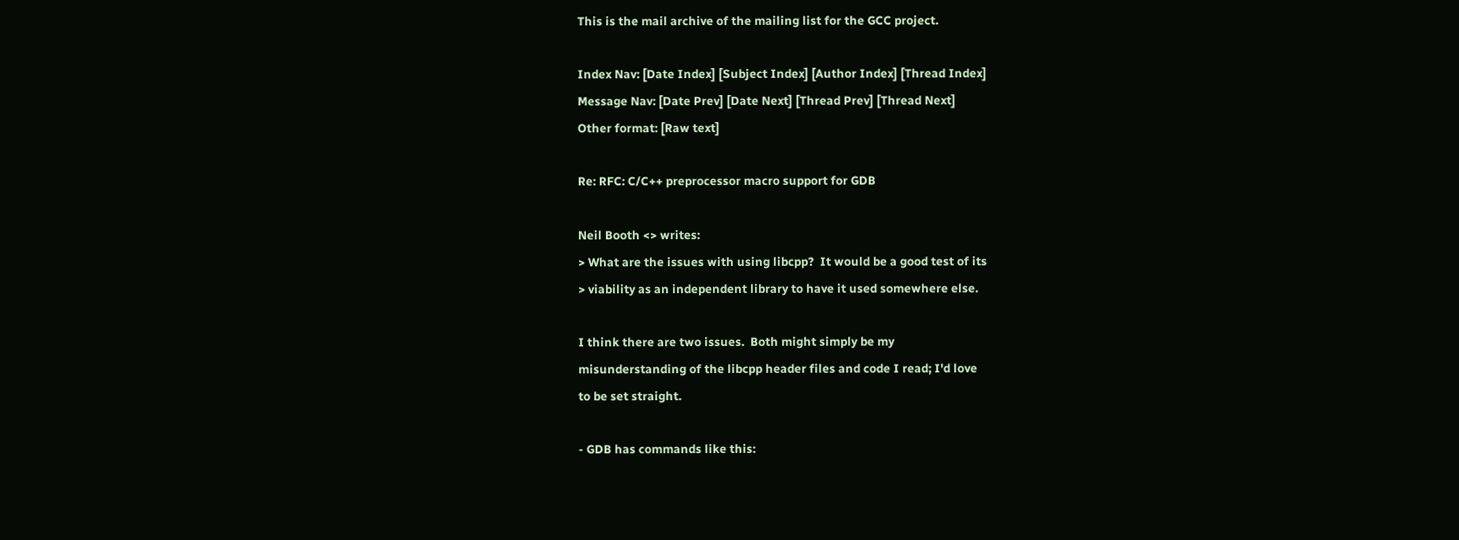This is the mail archive of the mailing list for the GCC project.

Index Nav: [Date Index] [Subject Index] [Author Index] [Thread Index]
Message Nav: [Date Prev] [Date Next] [Thread Prev] [Thread Next]
Other format: [Raw text]

Re: RFC: C/C++ preprocessor macro support for GDB

Neil Booth <> writes:
> What are the issues with using libcpp?  It would be a good test of its
> viability as an independent library to have it used somewhere else.

I think there are two issues.  Both might simply be my
misunderstanding of the libcpp header files and code I read; I'd love
to be set straight.

- GDB has commands like this: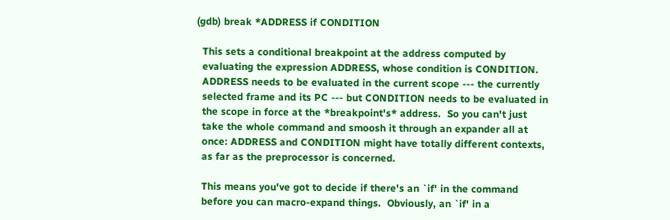(gdb) break *ADDRESS if CONDITION

  This sets a conditional breakpoint at the address computed by
  evaluating the expression ADDRESS, whose condition is CONDITION.
  ADDRESS needs to be evaluated in the current scope --- the currently
  selected frame and its PC --- but CONDITION needs to be evaluated in
  the scope in force at the *breakpoint's* address.  So you can't just
  take the whole command and smoosh it through an expander all at
  once: ADDRESS and CONDITION might have totally different contexts,
  as far as the preprocessor is concerned.

  This means you've got to decide if there's an `if' in the command
  before you can macro-expand things.  Obviously, an `if' in a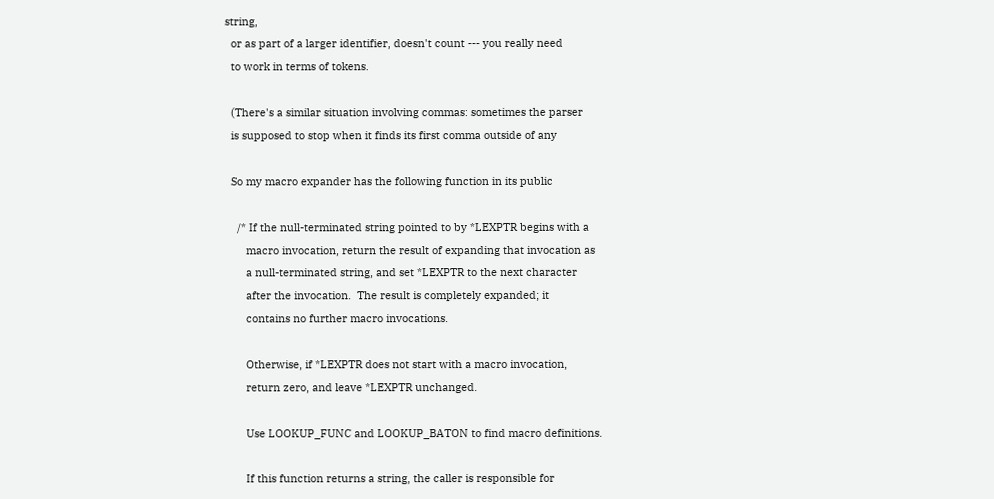string,
  or as part of a larger identifier, doesn't count --- you really need
  to work in terms of tokens.

  (There's a similar situation involving commas: sometimes the parser
  is supposed to stop when it finds its first comma outside of any

  So my macro expander has the following function in its public

    /* If the null-terminated string pointed to by *LEXPTR begins with a
       macro invocation, return the result of expanding that invocation as
       a null-terminated string, and set *LEXPTR to the next character
       after the invocation.  The result is completely expanded; it
       contains no further macro invocations.

       Otherwise, if *LEXPTR does not start with a macro invocation,
       return zero, and leave *LEXPTR unchanged.

       Use LOOKUP_FUNC and LOOKUP_BATON to find macro definitions.

       If this function returns a string, the caller is responsible for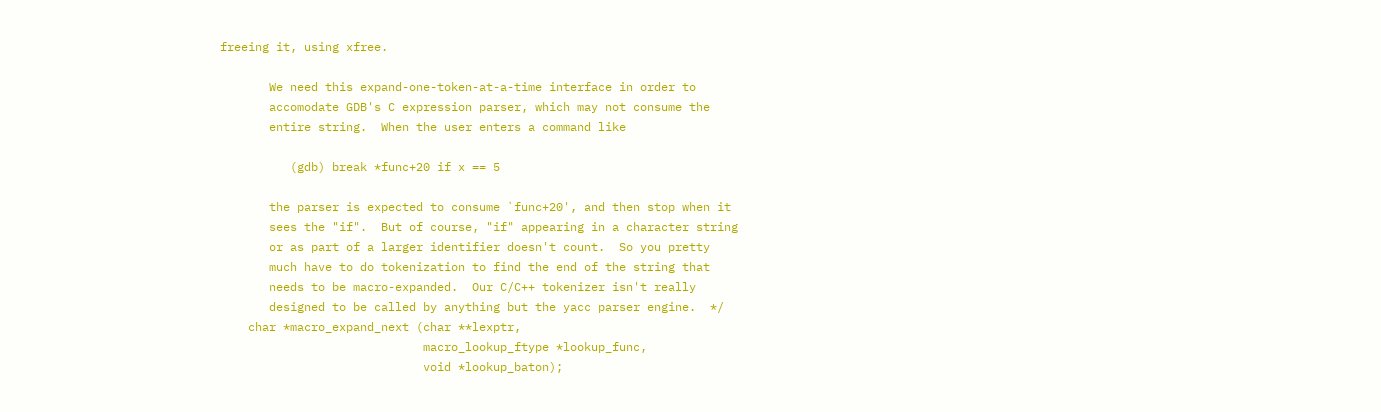freeing it, using xfree.

       We need this expand-one-token-at-a-time interface in order to
       accomodate GDB's C expression parser, which may not consume the
       entire string.  When the user enters a command like

          (gdb) break *func+20 if x == 5

       the parser is expected to consume `func+20', and then stop when it
       sees the "if".  But of course, "if" appearing in a character string
       or as part of a larger identifier doesn't count.  So you pretty
       much have to do tokenization to find the end of the string that
       needs to be macro-expanded.  Our C/C++ tokenizer isn't really
       designed to be called by anything but the yacc parser engine.  */
    char *macro_expand_next (char **lexptr,
                             macro_lookup_ftype *lookup_func,
                             void *lookup_baton);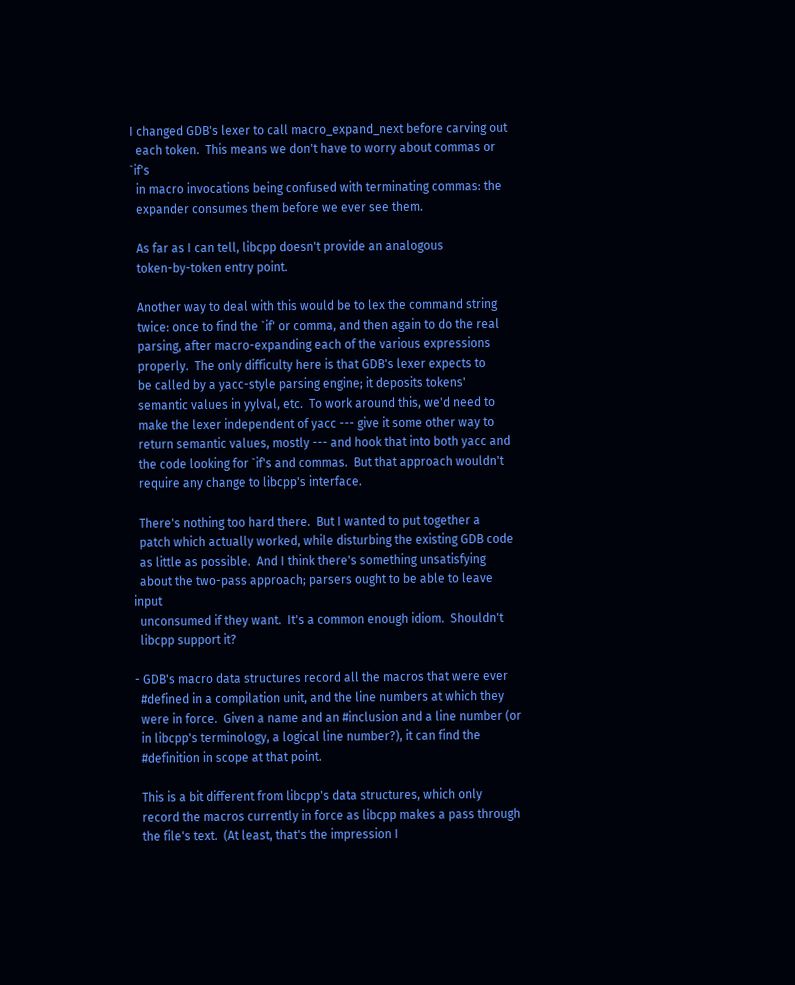I changed GDB's lexer to call macro_expand_next before carving out
  each token.  This means we don't have to worry about commas or `if's
  in macro invocations being confused with terminating commas: the
  expander consumes them before we ever see them.

  As far as I can tell, libcpp doesn't provide an analogous
  token-by-token entry point.

  Another way to deal with this would be to lex the command string
  twice: once to find the `if' or comma, and then again to do the real
  parsing, after macro-expanding each of the various expressions
  properly.  The only difficulty here is that GDB's lexer expects to
  be called by a yacc-style parsing engine; it deposits tokens'
  semantic values in yylval, etc.  To work around this, we'd need to
  make the lexer independent of yacc --- give it some other way to
  return semantic values, mostly --- and hook that into both yacc and
  the code looking for `if's and commas.  But that approach wouldn't
  require any change to libcpp's interface.

  There's nothing too hard there.  But I wanted to put together a
  patch which actually worked, while disturbing the existing GDB code
  as little as possible.  And I think there's something unsatisfying
  about the two-pass approach; parsers ought to be able to leave input
  unconsumed if they want.  It's a common enough idiom.  Shouldn't
  libcpp support it?

- GDB's macro data structures record all the macros that were ever
  #defined in a compilation unit, and the line numbers at which they
  were in force.  Given a name and an #inclusion and a line number (or
  in libcpp's terminology, a logical line number?), it can find the
  #definition in scope at that point.

  This is a bit different from libcpp's data structures, which only
  record the macros currently in force as libcpp makes a pass through
  the file's text.  (At least, that's the impression I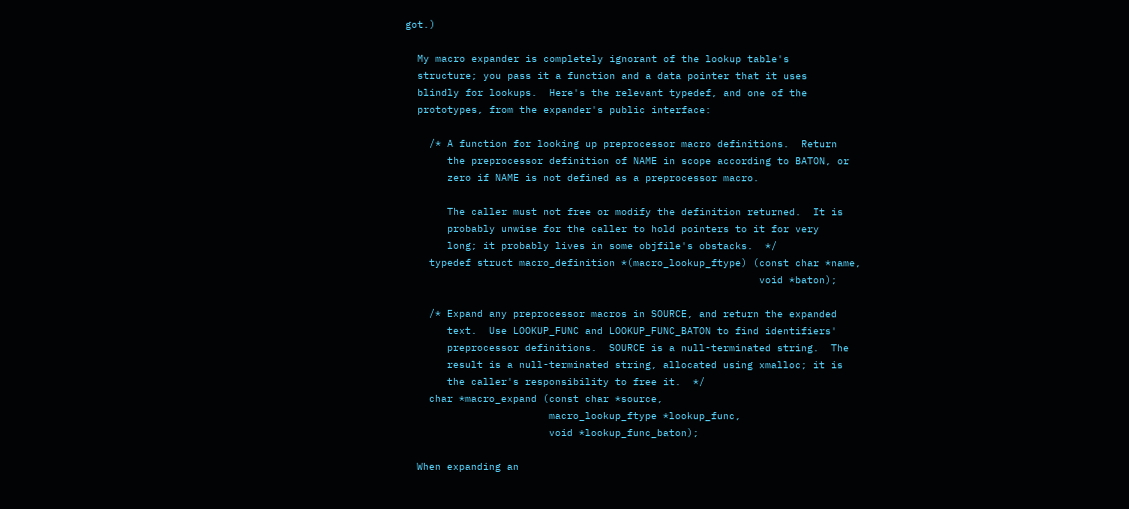got.)

  My macro expander is completely ignorant of the lookup table's
  structure; you pass it a function and a data pointer that it uses
  blindly for lookups.  Here's the relevant typedef, and one of the
  prototypes, from the expander's public interface:

    /* A function for looking up preprocessor macro definitions.  Return
       the preprocessor definition of NAME in scope according to BATON, or
       zero if NAME is not defined as a preprocessor macro.

       The caller must not free or modify the definition returned.  It is
       probably unwise for the caller to hold pointers to it for very
       long; it probably lives in some objfile's obstacks.  */
    typedef struct macro_definition *(macro_lookup_ftype) (const char *name,
                                                           void *baton);

    /* Expand any preprocessor macros in SOURCE, and return the expanded
       text.  Use LOOKUP_FUNC and LOOKUP_FUNC_BATON to find identifiers'
       preprocessor definitions.  SOURCE is a null-terminated string.  The
       result is a null-terminated string, allocated using xmalloc; it is
       the caller's responsibility to free it.  */
    char *macro_expand (const char *source,
                        macro_lookup_ftype *lookup_func,
                        void *lookup_func_baton);

  When expanding an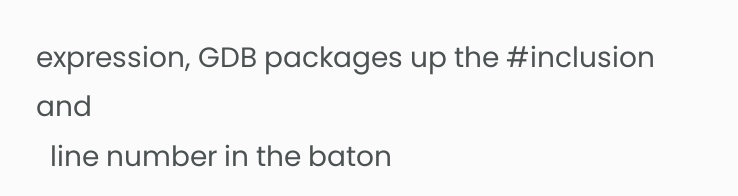expression, GDB packages up the #inclusion and
  line number in the baton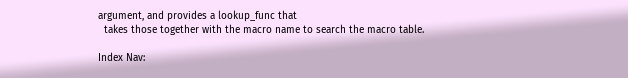argument, and provides a lookup_func that
  takes those together with the macro name to search the macro table.

Index Nav: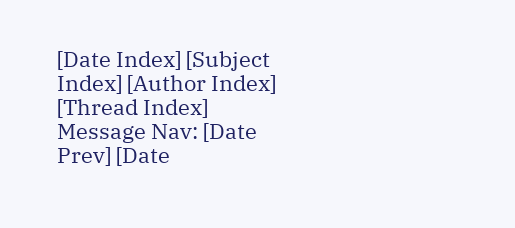[Date Index] [Subject Index] [Author Index] [Thread Index]
Message Nav: [Date Prev] [Date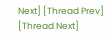Next] [Thread Prev] [Thread Next]